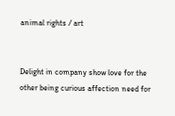animal rights / art


Delight in company show love for the other being curious affection need for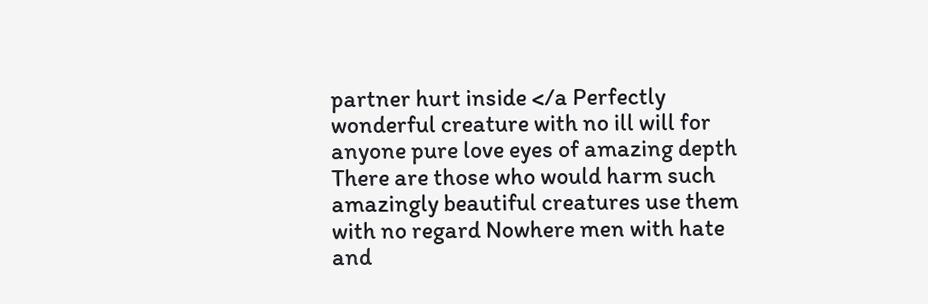partner hurt inside </a Perfectly wonderful creature with no ill will for anyone pure love eyes of amazing depth There are those who would harm such amazingly beautiful creatures use them with no regard Nowhere men with hate and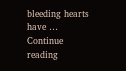bleeding hearts have … Continue reading